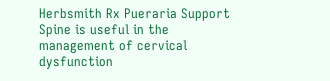Herbsmith Rx Pueraria Support Spine is useful in the management of cervical dysfunction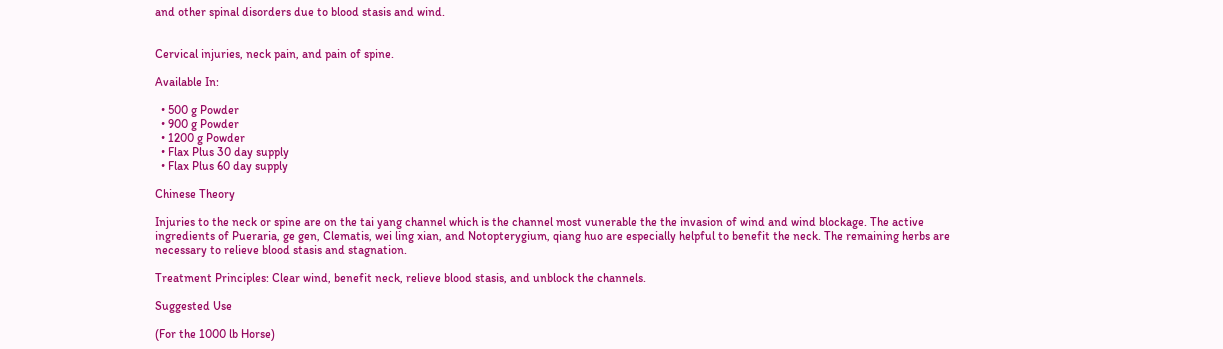and other spinal disorders due to blood stasis and wind.


Cervical injuries, neck pain, and pain of spine.

Available In:

  • 500 g Powder
  • 900 g Powder
  • 1200 g Powder
  • Flax Plus 30 day supply
  • Flax Plus 60 day supply

Chinese Theory

Injuries to the neck or spine are on the tai yang channel which is the channel most vunerable the the invasion of wind and wind blockage. The active ingredients of Pueraria, ge gen, Clematis, wei ling xian, and Notopterygium, qiang huo are especially helpful to benefit the neck. The remaining herbs are necessary to relieve blood stasis and stagnation.

Treatment Principles: Clear wind, benefit neck, relieve blood stasis, and unblock the channels.

Suggested Use

(For the 1000 lb Horse)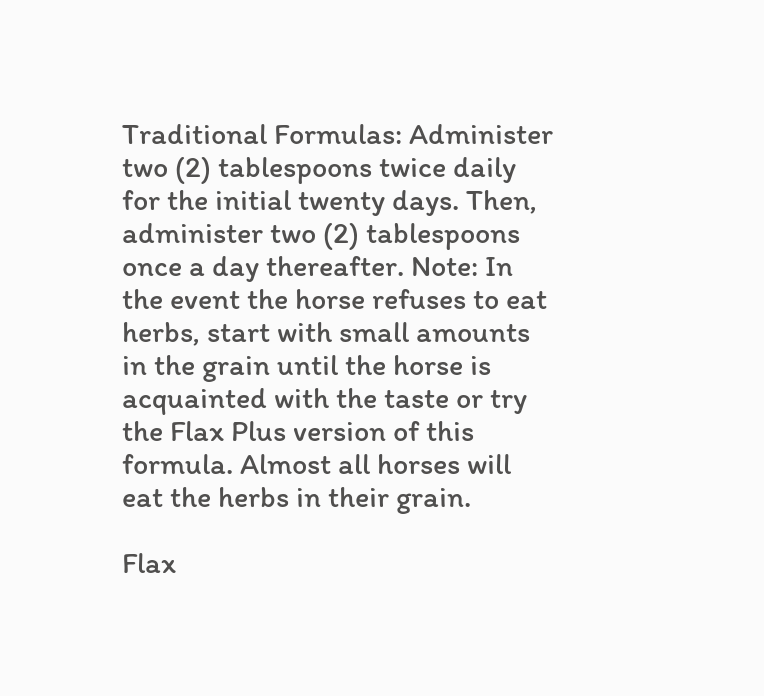Traditional Formulas: Administer two (2) tablespoons twice daily for the initial twenty days. Then, administer two (2) tablespoons once a day thereafter. Note: In the event the horse refuses to eat herbs, start with small amounts in the grain until the horse is acquainted with the taste or try the Flax Plus version of this formula. Almost all horses will eat the herbs in their grain.

Flax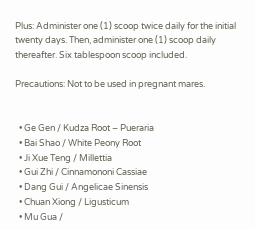Plus: Administer one (1) scoop twice daily for the initial twenty days. Then, administer one (1) scoop daily thereafter. Six tablespoon scoop included.

Precautions: Not to be used in pregnant mares.


  • Ge Gen / Kudza Root – Pueraria
  • Bai Shao / White Peony Root
  • Ji Xue Teng / Millettia
  • Gui Zhi / Cinnamononi Cassiae
  • Dang Gui / Angelicae Sinensis
  • Chuan Xiong / Ligusticum
  • Mu Gua /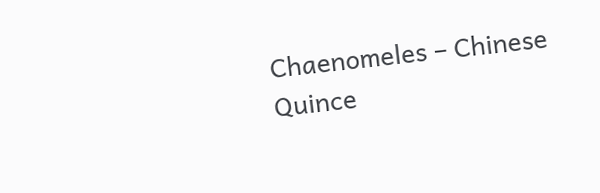Chaenomeles – Chinese Quince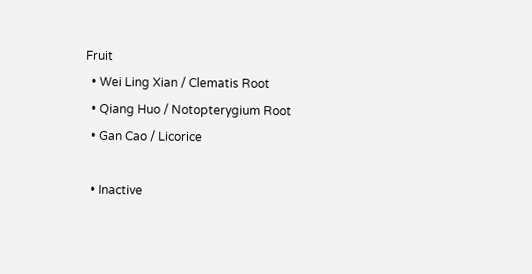Fruit
  • Wei Ling Xian / Clematis Root
  • Qiang Huo / Notopterygium Root
  • Gan Cao / Licorice

  • Inactive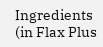Ingredients (in Flax Plus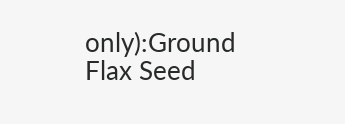only):Ground Flax Seed